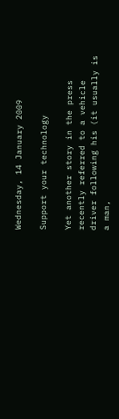Wednesday, 14 January 2009

Support your technology

Yet another story in the press recently referred to a vehicle driver following his (it usually is a man,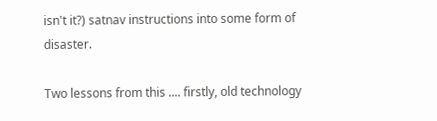isn't it?) satnav instructions into some form of disaster.

Two lessons from this .... firstly, old technology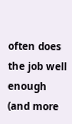often does the job well enough (and more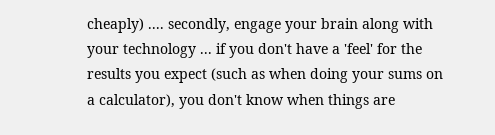cheaply) .... secondly, engage your brain along with your technology ... if you don't have a 'feel' for the results you expect (such as when doing your sums on a calculator), you don't know when things are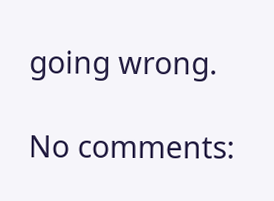going wrong.

No comments: